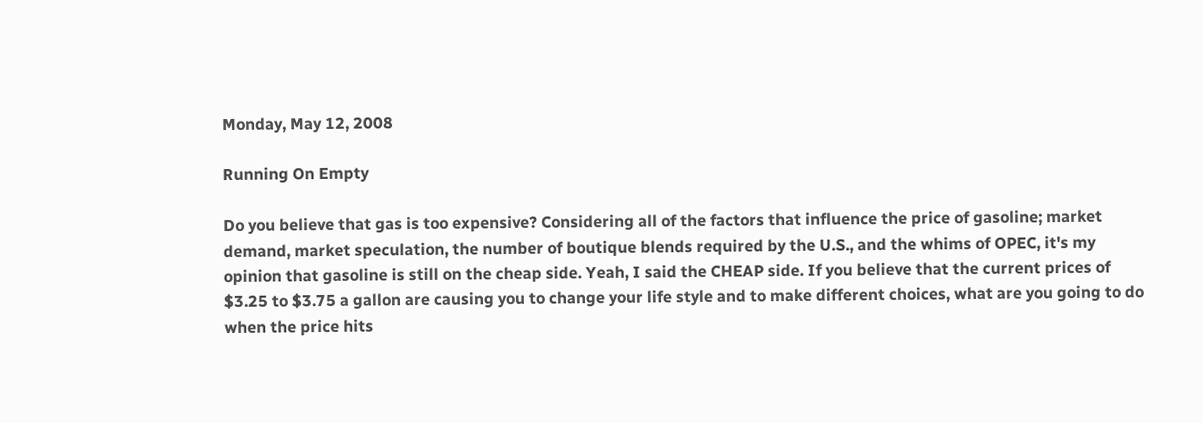Monday, May 12, 2008

Running On Empty

Do you believe that gas is too expensive? Considering all of the factors that influence the price of gasoline; market demand, market speculation, the number of boutique blends required by the U.S., and the whims of OPEC, it's my opinion that gasoline is still on the cheap side. Yeah, I said the CHEAP side. If you believe that the current prices of $3.25 to $3.75 a gallon are causing you to change your life style and to make different choices, what are you going to do when the price hits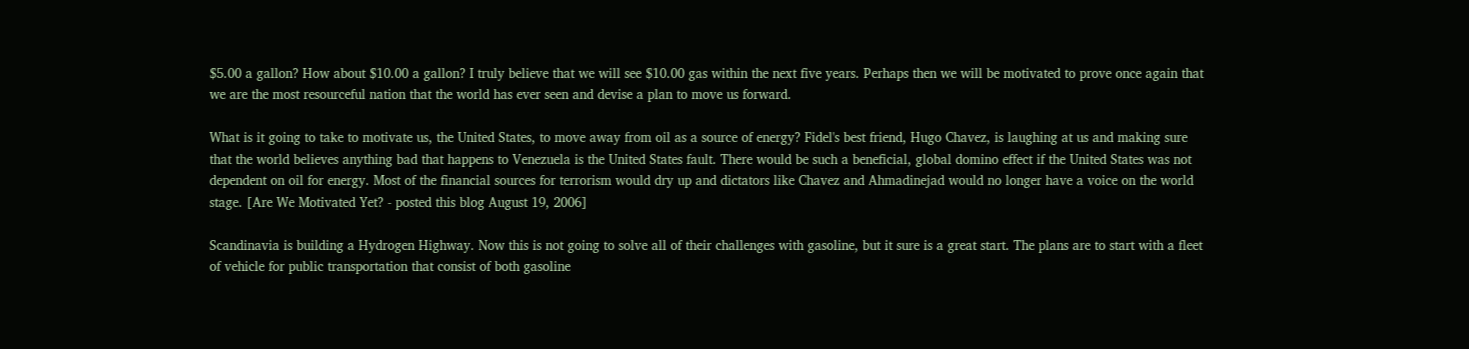$5.00 a gallon? How about $10.00 a gallon? I truly believe that we will see $10.00 gas within the next five years. Perhaps then we will be motivated to prove once again that we are the most resourceful nation that the world has ever seen and devise a plan to move us forward.

What is it going to take to motivate us, the United States, to move away from oil as a source of energy? Fidel's best friend, Hugo Chavez, is laughing at us and making sure that the world believes anything bad that happens to Venezuela is the United States fault. There would be such a beneficial, global domino effect if the United States was not dependent on oil for energy. Most of the financial sources for terrorism would dry up and dictators like Chavez and Ahmadinejad would no longer have a voice on the world stage. [Are We Motivated Yet? - posted this blog August 19, 2006]

Scandinavia is building a Hydrogen Highway. Now this is not going to solve all of their challenges with gasoline, but it sure is a great start. The plans are to start with a fleet of vehicle for public transportation that consist of both gasoline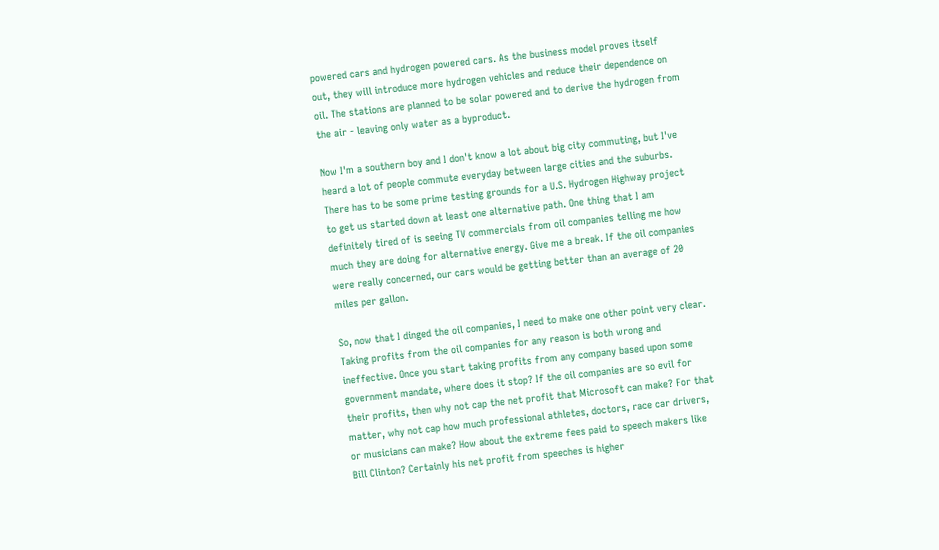powered cars and hydrogen powered cars. As the business model proves itself out, they will introduce more hydrogen vehicles and reduce their dependence on oil. The stations are planned to be solar powered and to derive the hydrogen from the air - leaving only water as a byproduct.

Now I'm a southern boy and I don't know a lot about big city commuting, but I've heard a lot of people commute everyday between large cities and the suburbs. There has to be some prime testing grounds for a U.S. Hydrogen Highway project to get us started down at least one alternative path. One thing that I am definitely tired of is seeing TV commercials from oil companies telling me how much they are doing for alternative energy. Give me a break. If the oil companies were really concerned, our cars would be getting better than an average of 20 miles per gallon.

So, now that I dinged the oil companies, I need to make one other point very clear. Taking profits from the oil companies for any reason is both wrong and ineffective. Once you start taking profits from any company based upon some government mandate, where does it stop? If the oil companies are so evil for their profits, then why not cap the net profit that Microsoft can make? For that matter, why not cap how much professional athletes, doctors, race car drivers, or musicians can make? How about the extreme fees paid to speech makers like Bill Clinton? Certainly his net profit from speeches is higher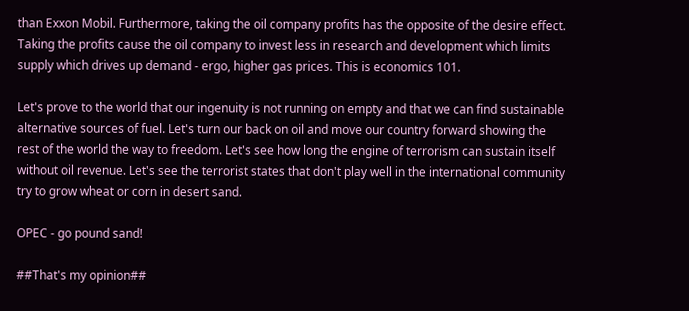than Exxon Mobil. Furthermore, taking the oil company profits has the opposite of the desire effect. Taking the profits cause the oil company to invest less in research and development which limits supply which drives up demand - ergo, higher gas prices. This is economics 101.

Let's prove to the world that our ingenuity is not running on empty and that we can find sustainable alternative sources of fuel. Let's turn our back on oil and move our country forward showing the rest of the world the way to freedom. Let's see how long the engine of terrorism can sustain itself without oil revenue. Let's see the terrorist states that don't play well in the international community try to grow wheat or corn in desert sand.

OPEC - go pound sand!

##That's my opinion##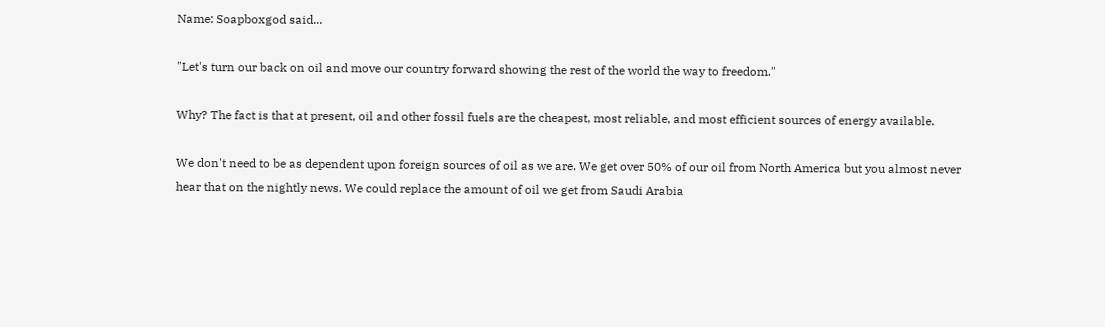Name: Soapboxgod said...

"Let's turn our back on oil and move our country forward showing the rest of the world the way to freedom."

Why? The fact is that at present, oil and other fossil fuels are the cheapest, most reliable, and most efficient sources of energy available.

We don't need to be as dependent upon foreign sources of oil as we are. We get over 50% of our oil from North America but you almost never hear that on the nightly news. We could replace the amount of oil we get from Saudi Arabia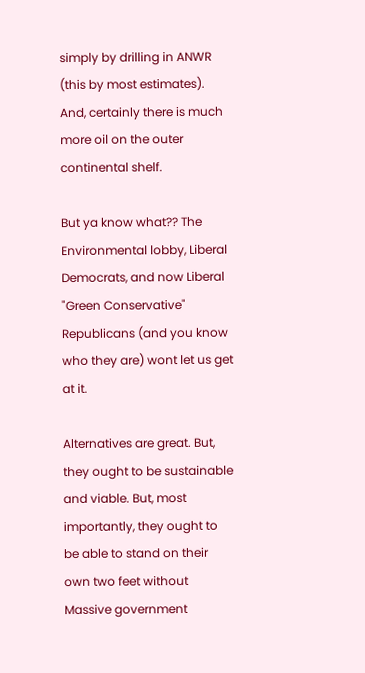simply by drilling in ANWR (this by most estimates). And, certainly there is much more oil on the outer continental shelf.

But ya know what?? The Environmental lobby, Liberal Democrats, and now Liberal "Green Conservative" Republicans (and you know who they are) wont let us get at it.

Alternatives are great. But, they ought to be sustainable and viable. But, most importantly, they ought to be able to stand on their own two feet without Massive government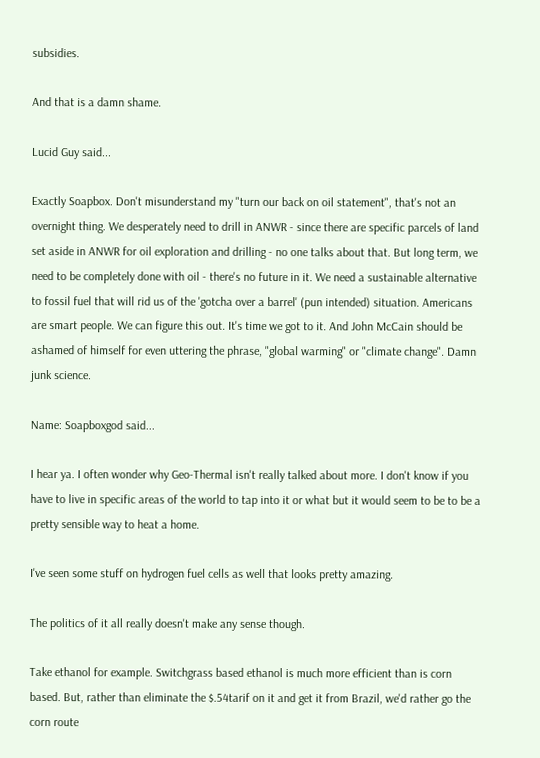subsidies.

And that is a damn shame.

Lucid Guy said...

Exactly Soapbox. Don't misunderstand my "turn our back on oil statement", that's not an overnight thing. We desperately need to drill in ANWR - since there are specific parcels of land set aside in ANWR for oil exploration and drilling - no one talks about that. But long term, we need to be completely done with oil - there's no future in it. We need a sustainable alternative to fossil fuel that will rid us of the 'gotcha over a barrel' (pun intended) situation. Americans are smart people. We can figure this out. It's time we got to it. And John McCain should be ashamed of himself for even uttering the phrase, "global warming" or "climate change". Damn junk science.

Name: Soapboxgod said...

I hear ya. I often wonder why Geo-Thermal isn't really talked about more. I don't know if you have to live in specific areas of the world to tap into it or what but it would seem to be to be a pretty sensible way to heat a home.

I've seen some stuff on hydrogen fuel cells as well that looks pretty amazing.

The politics of it all really doesn't make any sense though.

Take ethanol for example. Switchgrass based ethanol is much more efficient than is corn based. But, rather than eliminate the $.54tarif on it and get it from Brazil, we'd rather go the corn route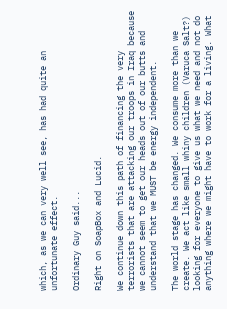which, as we can very well see, has had quite an unfortunate effect.

Ordinary Guy said...

Right on SoapBox and Lucid.

We continue down this path of financing the very terrorists that are attacking our troops in Iraq because we cannot seem to get our heads out of our butts and understand that we MUST be energy independent.

The world stage has changed. We consume more than we create. We act like small whiny children (Varuca Salt?) looking for everyone to give us what we need and not do anything where we might have to work for a living. What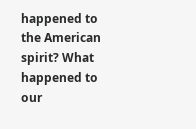happened to the American spirit? What happened to our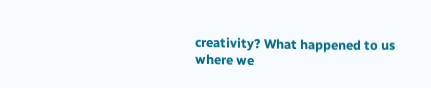creativity? What happened to us where we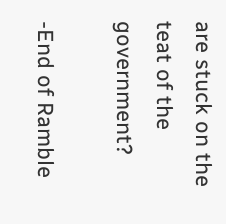are stuck on the teat of the government?

-End of Ramble